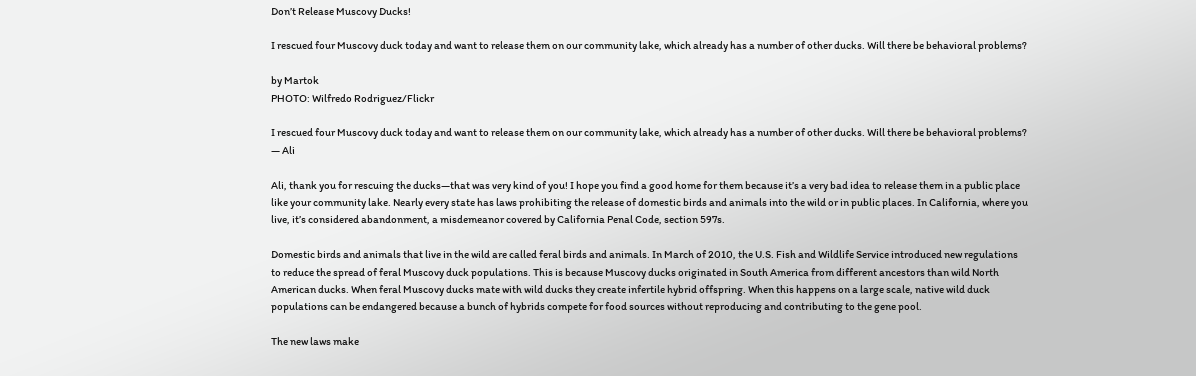Don’t Release Muscovy Ducks!

I rescued four Muscovy duck today and want to release them on our community lake, which already has a number of other ducks. Will there be behavioral problems?

by Martok
PHOTO: Wilfredo Rodriguez/Flickr

I rescued four Muscovy duck today and want to release them on our community lake, which already has a number of other ducks. Will there be behavioral problems? — Ali

Ali, thank you for rescuing the ducks—that was very kind of you! I hope you find a good home for them because it’s a very bad idea to release them in a public place like your community lake. Nearly every state has laws prohibiting the release of domestic birds and animals into the wild or in public places. In California, where you live, it’s considered abandonment, a misdemeanor covered by California Penal Code, section 597s.

Domestic birds and animals that live in the wild are called feral birds and animals. In March of 2010, the U.S. Fish and Wildlife Service introduced new regulations to reduce the spread of feral Muscovy duck populations. This is because Muscovy ducks originated in South America from different ancestors than wild North American ducks. When feral Muscovy ducks mate with wild ducks they create infertile hybrid offspring. When this happens on a large scale, native wild duck populations can be endangered because a bunch of hybrids compete for food sources without reproducing and contributing to the gene pool.

The new laws make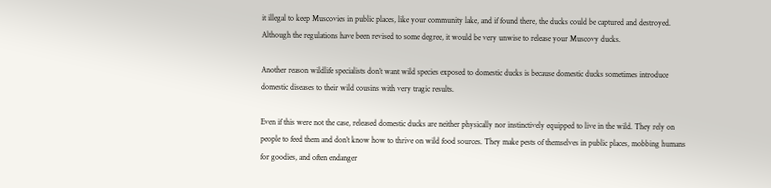it illegal to keep Muscovies in public places, like your community lake, and if found there, the ducks could be captured and destroyed. Although the regulations have been revised to some degree, it would be very unwise to release your Muscovy ducks.

Another reason wildlife specialists don’t want wild species exposed to domestic ducks is because domestic ducks sometimes introduce domestic diseases to their wild cousins with very tragic results.

Even if this were not the case, released domestic ducks are neither physically nor instinctively equipped to live in the wild. They rely on people to feed them and don’t know how to thrive on wild food sources. They make pests of themselves in public places, mobbing humans for goodies, and often endanger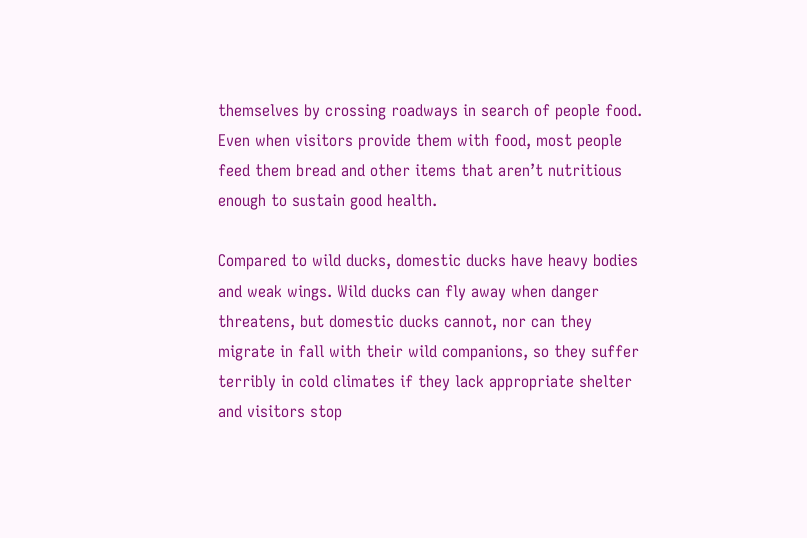themselves by crossing roadways in search of people food. Even when visitors provide them with food, most people feed them bread and other items that aren’t nutritious enough to sustain good health.

Compared to wild ducks, domestic ducks have heavy bodies and weak wings. Wild ducks can fly away when danger threatens, but domestic ducks cannot, nor can they migrate in fall with their wild companions, so they suffer terribly in cold climates if they lack appropriate shelter and visitors stop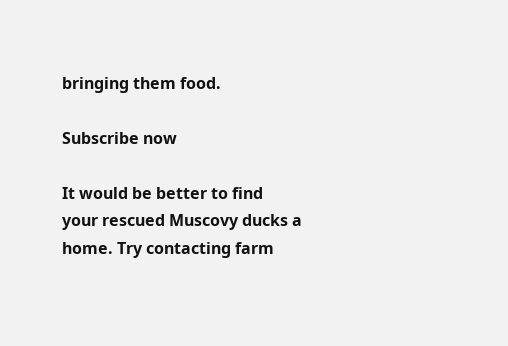bringing them food.

Subscribe now

It would be better to find your rescued Muscovy ducks a home. Try contacting farm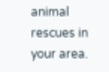animal rescues in your area.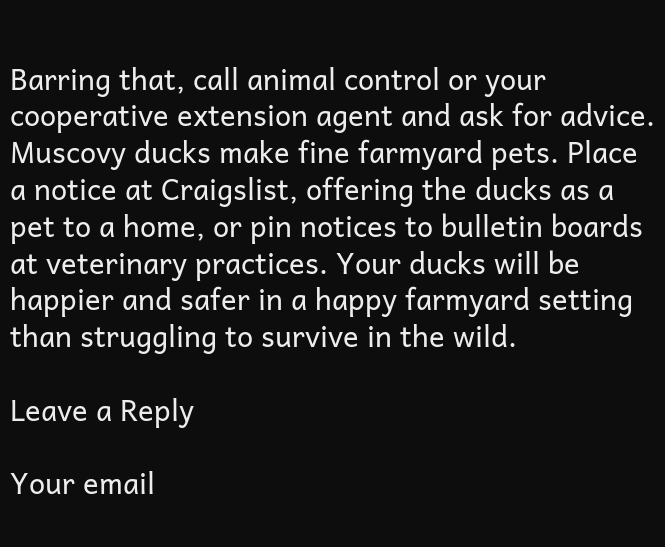Barring that, call animal control or your cooperative extension agent and ask for advice. Muscovy ducks make fine farmyard pets. Place a notice at Craigslist, offering the ducks as a pet to a home, or pin notices to bulletin boards at veterinary practices. Your ducks will be happier and safer in a happy farmyard setting than struggling to survive in the wild.

Leave a Reply

Your email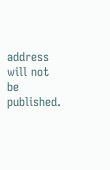address will not be published.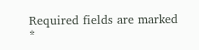Required fields are marked *